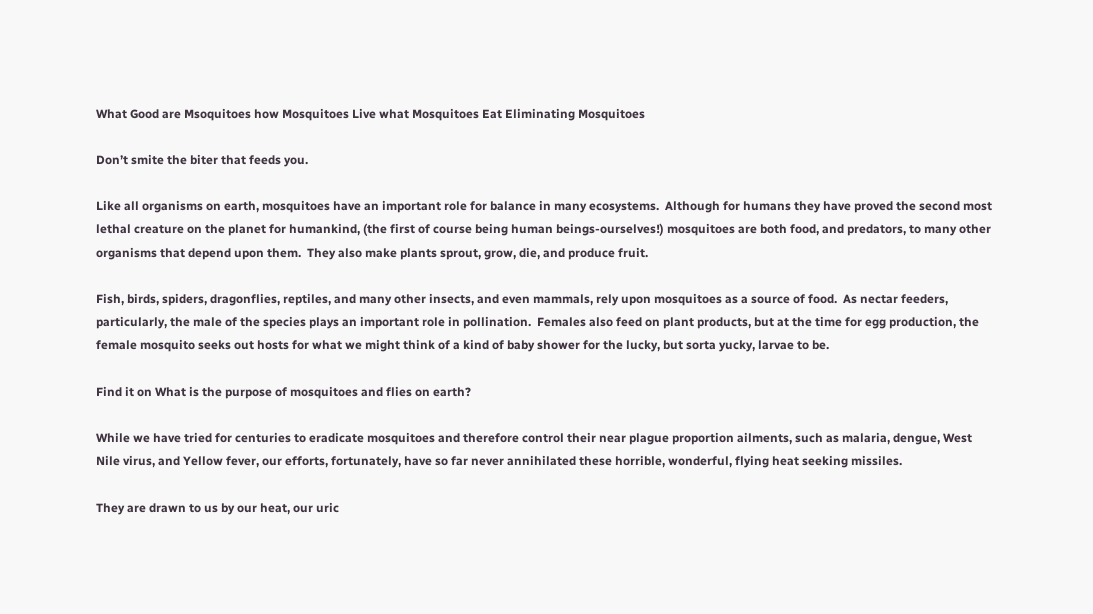What Good are Msoquitoes how Mosquitoes Live what Mosquitoes Eat Eliminating Mosquitoes

Don’t smite the biter that feeds you.

Like all organisms on earth, mosquitoes have an important role for balance in many ecosystems.  Although for humans they have proved the second most lethal creature on the planet for humankind, (the first of course being human beings-ourselves!) mosquitoes are both food, and predators, to many other organisms that depend upon them.  They also make plants sprout, grow, die, and produce fruit.

Fish, birds, spiders, dragonflies, reptiles, and many other insects, and even mammals, rely upon mosquitoes as a source of food.  As nectar feeders, particularly, the male of the species plays an important role in pollination.  Females also feed on plant products, but at the time for egg production, the female mosquito seeks out hosts for what we might think of a kind of baby shower for the lucky, but sorta yucky, larvae to be.

Find it on What is the purpose of mosquitoes and flies on earth?

While we have tried for centuries to eradicate mosquitoes and therefore control their near plague proportion ailments, such as malaria, dengue, West Nile virus, and Yellow fever, our efforts, fortunately, have so far never annihilated these horrible, wonderful, flying heat seeking missiles.

They are drawn to us by our heat, our uric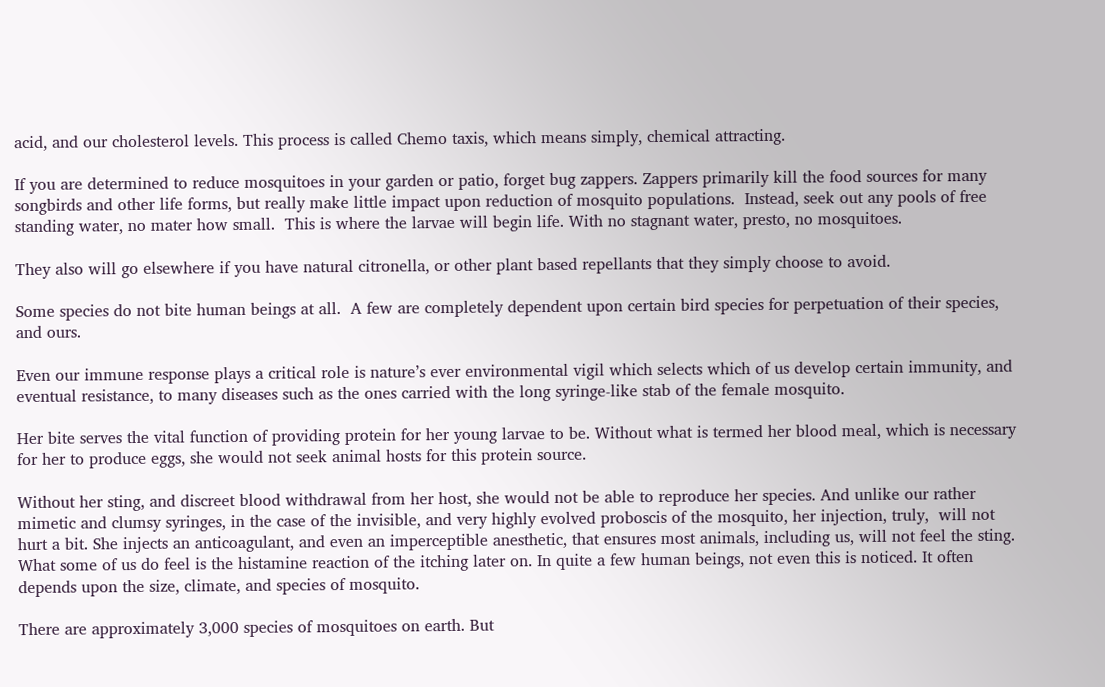acid, and our cholesterol levels. This process is called Chemo taxis, which means simply, chemical attracting.

If you are determined to reduce mosquitoes in your garden or patio, forget bug zappers. Zappers primarily kill the food sources for many songbirds and other life forms, but really make little impact upon reduction of mosquito populations.  Instead, seek out any pools of free standing water, no mater how small.  This is where the larvae will begin life. With no stagnant water, presto, no mosquitoes.

They also will go elsewhere if you have natural citronella, or other plant based repellants that they simply choose to avoid.

Some species do not bite human beings at all.  A few are completely dependent upon certain bird species for perpetuation of their species, and ours.

Even our immune response plays a critical role is nature’s ever environmental vigil which selects which of us develop certain immunity, and eventual resistance, to many diseases such as the ones carried with the long syringe-like stab of the female mosquito.

Her bite serves the vital function of providing protein for her young larvae to be. Without what is termed her blood meal, which is necessary for her to produce eggs, she would not seek animal hosts for this protein source.

Without her sting, and discreet blood withdrawal from her host, she would not be able to reproduce her species. And unlike our rather mimetic and clumsy syringes, in the case of the invisible, and very highly evolved proboscis of the mosquito, her injection, truly,  will not hurt a bit. She injects an anticoagulant, and even an imperceptible anesthetic, that ensures most animals, including us, will not feel the sting.  What some of us do feel is the histamine reaction of the itching later on. In quite a few human beings, not even this is noticed. It often depends upon the size, climate, and species of mosquito.

There are approximately 3,000 species of mosquitoes on earth. But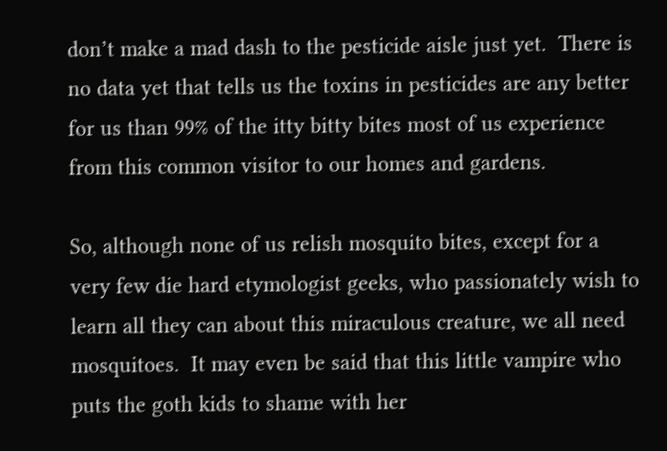don’t make a mad dash to the pesticide aisle just yet.  There is no data yet that tells us the toxins in pesticides are any better for us than 99% of the itty bitty bites most of us experience from this common visitor to our homes and gardens.

So, although none of us relish mosquito bites, except for a very few die hard etymologist geeks, who passionately wish to learn all they can about this miraculous creature, we all need mosquitoes.  It may even be said that this little vampire who puts the goth kids to shame with her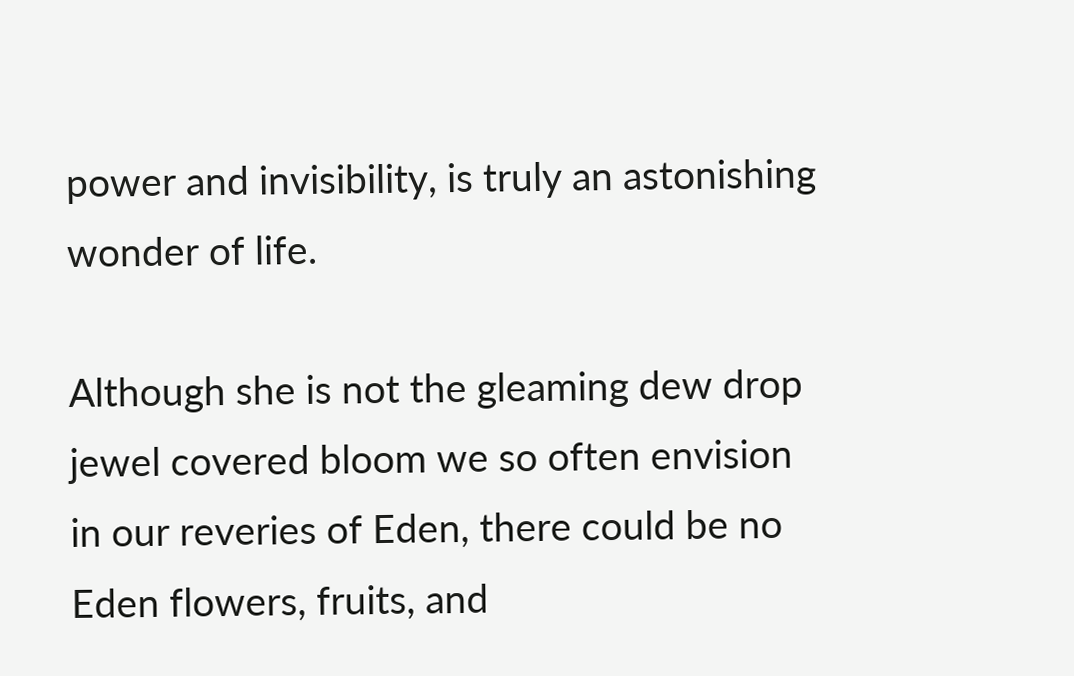power and invisibility, is truly an astonishing wonder of life.

Although she is not the gleaming dew drop jewel covered bloom we so often envision in our reveries of Eden, there could be no Eden flowers, fruits, and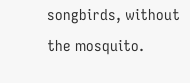songbirds, without the mosquito.